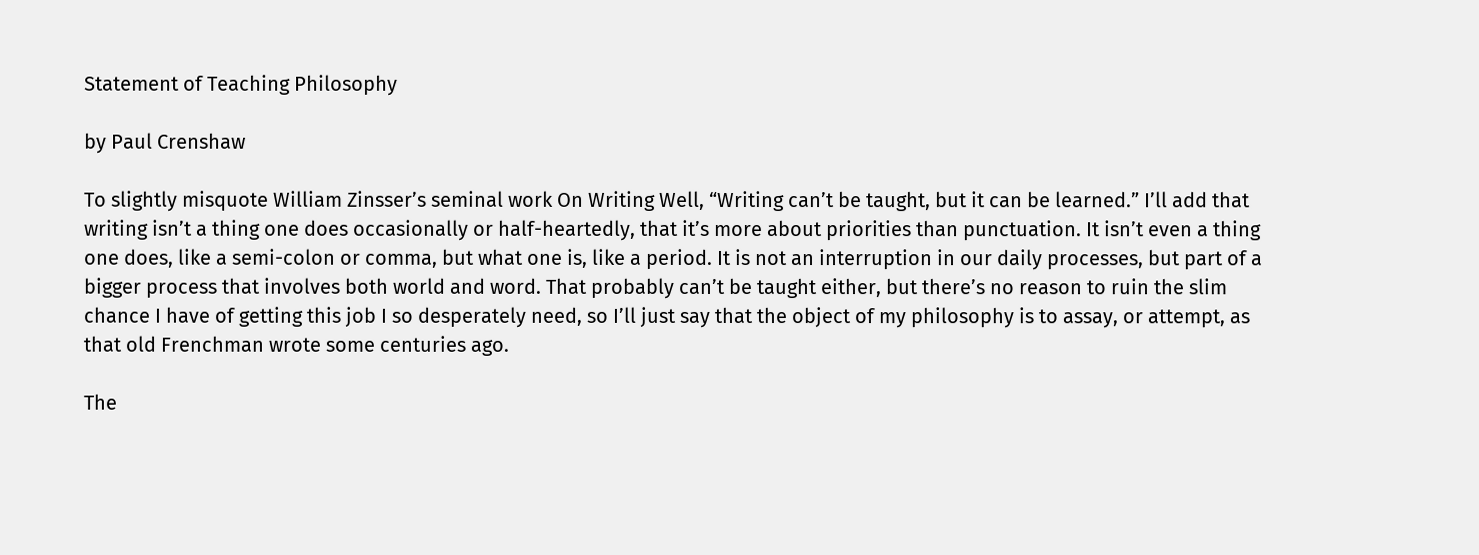Statement of Teaching Philosophy

by Paul Crenshaw

To slightly misquote William Zinsser’s seminal work On Writing Well, “Writing can’t be taught, but it can be learned.” I’ll add that writing isn’t a thing one does occasionally or half-heartedly, that it’s more about priorities than punctuation. It isn’t even a thing one does, like a semi-colon or comma, but what one is, like a period. It is not an interruption in our daily processes, but part of a bigger process that involves both world and word. That probably can’t be taught either, but there’s no reason to ruin the slim chance I have of getting this job I so desperately need, so I’ll just say that the object of my philosophy is to assay, or attempt, as that old Frenchman wrote some centuries ago.

The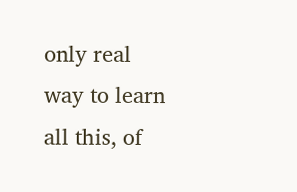only real way to learn all this, of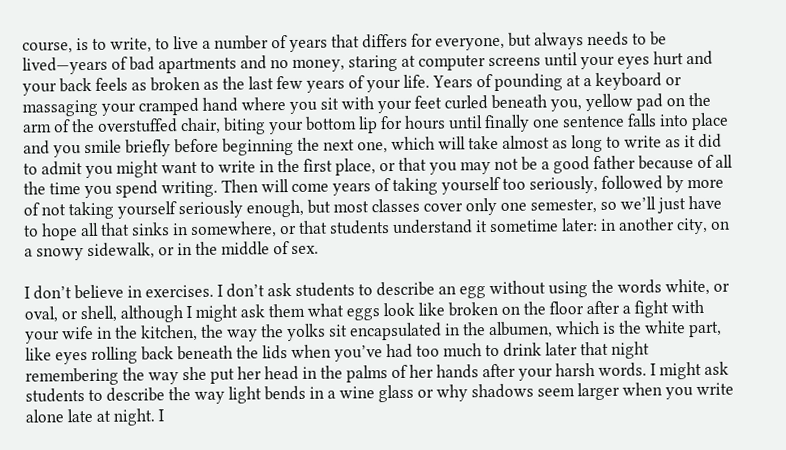course, is to write, to live a number of years that differs for everyone, but always needs to be lived—years of bad apartments and no money, staring at computer screens until your eyes hurt and your back feels as broken as the last few years of your life. Years of pounding at a keyboard or massaging your cramped hand where you sit with your feet curled beneath you, yellow pad on the arm of the overstuffed chair, biting your bottom lip for hours until finally one sentence falls into place and you smile briefly before beginning the next one, which will take almost as long to write as it did to admit you might want to write in the first place, or that you may not be a good father because of all the time you spend writing. Then will come years of taking yourself too seriously, followed by more of not taking yourself seriously enough, but most classes cover only one semester, so we’ll just have to hope all that sinks in somewhere, or that students understand it sometime later: in another city, on a snowy sidewalk, or in the middle of sex.

I don’t believe in exercises. I don’t ask students to describe an egg without using the words white, or oval, or shell, although I might ask them what eggs look like broken on the floor after a fight with your wife in the kitchen, the way the yolks sit encapsulated in the albumen, which is the white part, like eyes rolling back beneath the lids when you’ve had too much to drink later that night remembering the way she put her head in the palms of her hands after your harsh words. I might ask students to describe the way light bends in a wine glass or why shadows seem larger when you write alone late at night. I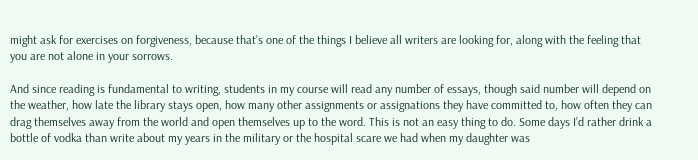might ask for exercises on forgiveness, because that’s one of the things I believe all writers are looking for, along with the feeling that you are not alone in your sorrows.

And since reading is fundamental to writing, students in my course will read any number of essays, though said number will depend on the weather, how late the library stays open, how many other assignments or assignations they have committed to, how often they can drag themselves away from the world and open themselves up to the word. This is not an easy thing to do. Some days I’d rather drink a bottle of vodka than write about my years in the military or the hospital scare we had when my daughter was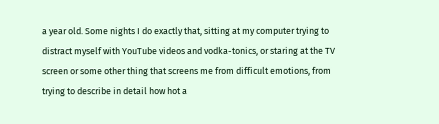a year old. Some nights I do exactly that, sitting at my computer trying to distract myself with YouTube videos and vodka-tonics, or staring at the TV screen or some other thing that screens me from difficult emotions, from trying to describe in detail how hot a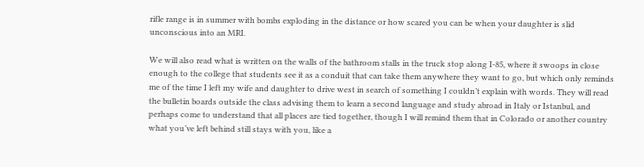rifle range is in summer with bombs exploding in the distance or how scared you can be when your daughter is slid unconscious into an MRI.

We will also read what is written on the walls of the bathroom stalls in the truck stop along I-85, where it swoops in close enough to the college that students see it as a conduit that can take them anywhere they want to go, but which only reminds me of the time I left my wife and daughter to drive west in search of something I couldn’t explain with words. They will read the bulletin boards outside the class advising them to learn a second language and study abroad in Italy or Istanbul, and perhaps come to understand that all places are tied together, though I will remind them that in Colorado or another country what you’ve left behind still stays with you, like a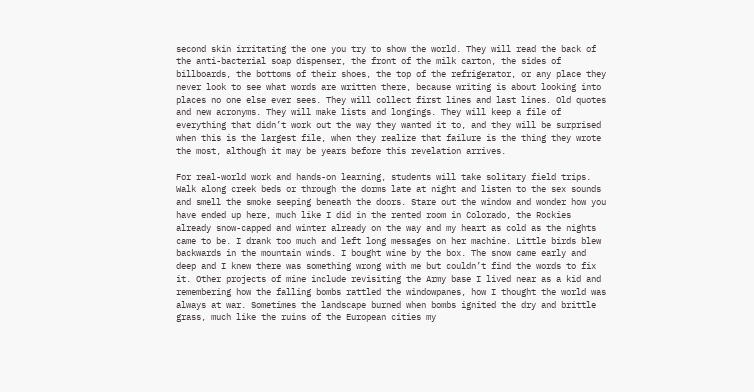second skin irritating the one you try to show the world. They will read the back of the anti-bacterial soap dispenser, the front of the milk carton, the sides of billboards, the bottoms of their shoes, the top of the refrigerator, or any place they never look to see what words are written there, because writing is about looking into places no one else ever sees. They will collect first lines and last lines. Old quotes and new acronyms. They will make lists and longings. They will keep a file of everything that didn’t work out the way they wanted it to, and they will be surprised when this is the largest file, when they realize that failure is the thing they wrote the most, although it may be years before this revelation arrives.

For real-world work and hands-on learning, students will take solitary field trips. Walk along creek beds or through the dorms late at night and listen to the sex sounds and smell the smoke seeping beneath the doors. Stare out the window and wonder how you have ended up here, much like I did in the rented room in Colorado, the Rockies already snow-capped and winter already on the way and my heart as cold as the nights came to be. I drank too much and left long messages on her machine. Little birds blew backwards in the mountain winds. I bought wine by the box. The snow came early and deep and I knew there was something wrong with me but couldn’t find the words to fix it. Other projects of mine include revisiting the Army base I lived near as a kid and remembering how the falling bombs rattled the windowpanes, how I thought the world was always at war. Sometimes the landscape burned when bombs ignited the dry and brittle grass, much like the ruins of the European cities my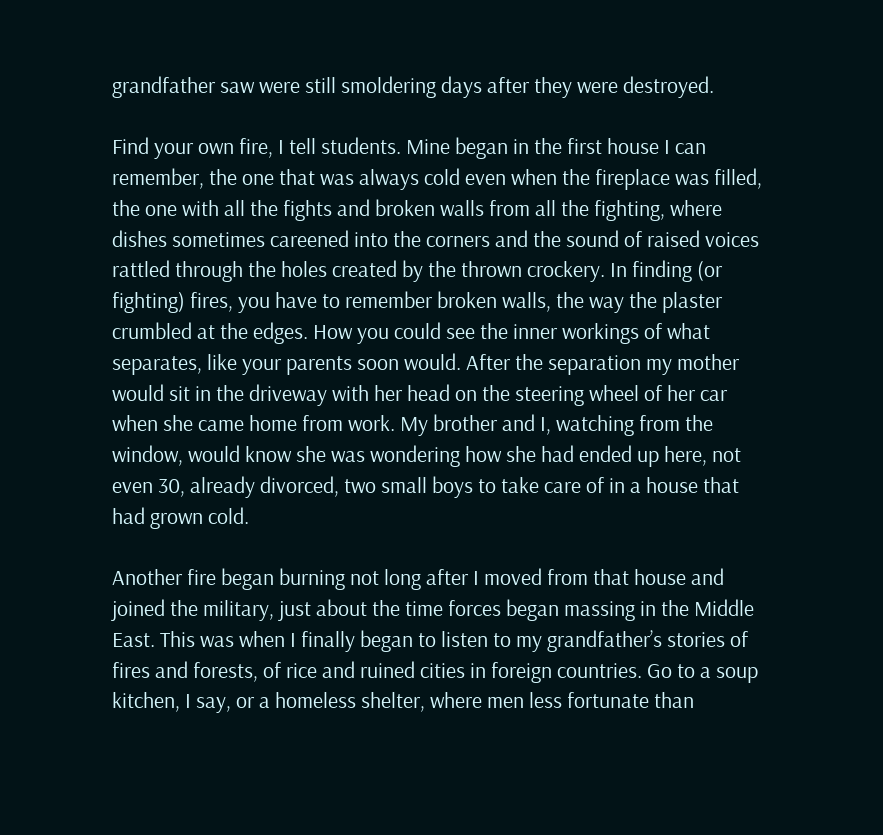grandfather saw were still smoldering days after they were destroyed.

Find your own fire, I tell students. Mine began in the first house I can remember, the one that was always cold even when the fireplace was filled, the one with all the fights and broken walls from all the fighting, where dishes sometimes careened into the corners and the sound of raised voices rattled through the holes created by the thrown crockery. In finding (or fighting) fires, you have to remember broken walls, the way the plaster crumbled at the edges. How you could see the inner workings of what separates, like your parents soon would. After the separation my mother would sit in the driveway with her head on the steering wheel of her car when she came home from work. My brother and I, watching from the window, would know she was wondering how she had ended up here, not even 30, already divorced, two small boys to take care of in a house that had grown cold.

Another fire began burning not long after I moved from that house and joined the military, just about the time forces began massing in the Middle East. This was when I finally began to listen to my grandfather’s stories of fires and forests, of rice and ruined cities in foreign countries. Go to a soup kitchen, I say, or a homeless shelter, where men less fortunate than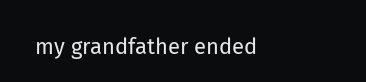my grandfather ended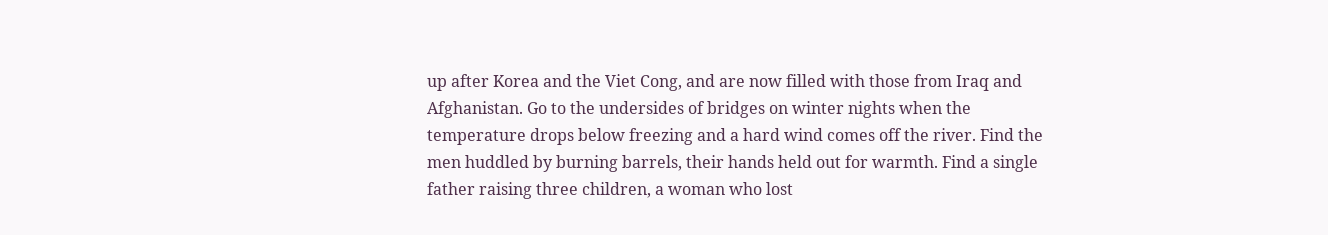up after Korea and the Viet Cong, and are now filled with those from Iraq and Afghanistan. Go to the undersides of bridges on winter nights when the temperature drops below freezing and a hard wind comes off the river. Find the men huddled by burning barrels, their hands held out for warmth. Find a single father raising three children, a woman who lost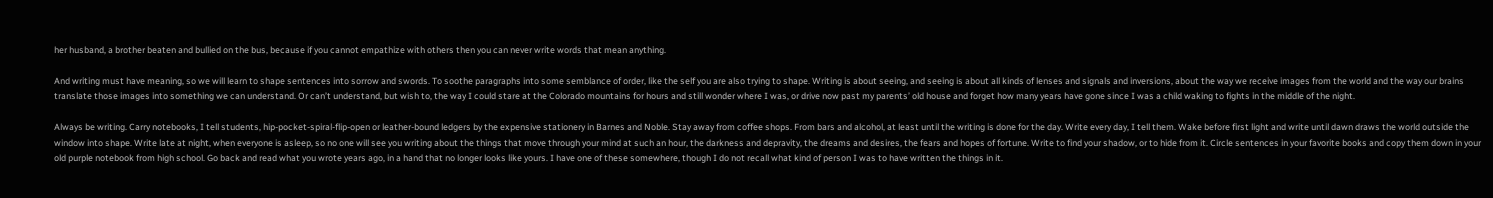her husband, a brother beaten and bullied on the bus, because if you cannot empathize with others then you can never write words that mean anything.

And writing must have meaning, so we will learn to shape sentences into sorrow and swords. To soothe paragraphs into some semblance of order, like the self you are also trying to shape. Writing is about seeing, and seeing is about all kinds of lenses and signals and inversions, about the way we receive images from the world and the way our brains translate those images into something we can understand. Or can’t understand, but wish to, the way I could stare at the Colorado mountains for hours and still wonder where I was, or drive now past my parents’ old house and forget how many years have gone since I was a child waking to fights in the middle of the night.

Always be writing. Carry notebooks, I tell students, hip-pocket-spiral-flip-open or leather-bound ledgers by the expensive stationery in Barnes and Noble. Stay away from coffee shops. From bars and alcohol, at least until the writing is done for the day. Write every day, I tell them. Wake before first light and write until dawn draws the world outside the window into shape. Write late at night, when everyone is asleep, so no one will see you writing about the things that move through your mind at such an hour, the darkness and depravity, the dreams and desires, the fears and hopes of fortune. Write to find your shadow, or to hide from it. Circle sentences in your favorite books and copy them down in your old purple notebook from high school. Go back and read what you wrote years ago, in a hand that no longer looks like yours. I have one of these somewhere, though I do not recall what kind of person I was to have written the things in it.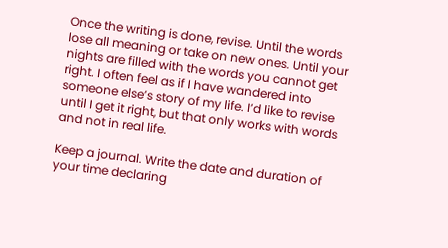Once the writing is done, revise. Until the words lose all meaning or take on new ones. Until your nights are filled with the words you cannot get right. I often feel as if I have wandered into someone else’s story of my life. I’d like to revise until I get it right, but that only works with words and not in real life.

Keep a journal. Write the date and duration of your time declaring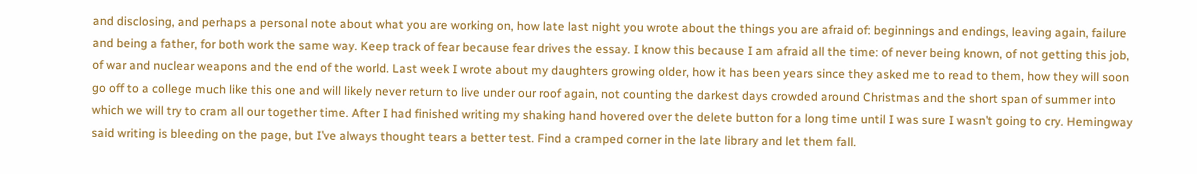and disclosing, and perhaps a personal note about what you are working on, how late last night you wrote about the things you are afraid of: beginnings and endings, leaving again, failure and being a father, for both work the same way. Keep track of fear because fear drives the essay. I know this because I am afraid all the time: of never being known, of not getting this job, of war and nuclear weapons and the end of the world. Last week I wrote about my daughters growing older, how it has been years since they asked me to read to them, how they will soon go off to a college much like this one and will likely never return to live under our roof again, not counting the darkest days crowded around Christmas and the short span of summer into which we will try to cram all our together time. After I had finished writing my shaking hand hovered over the delete button for a long time until I was sure I wasn’t going to cry. Hemingway said writing is bleeding on the page, but I’ve always thought tears a better test. Find a cramped corner in the late library and let them fall.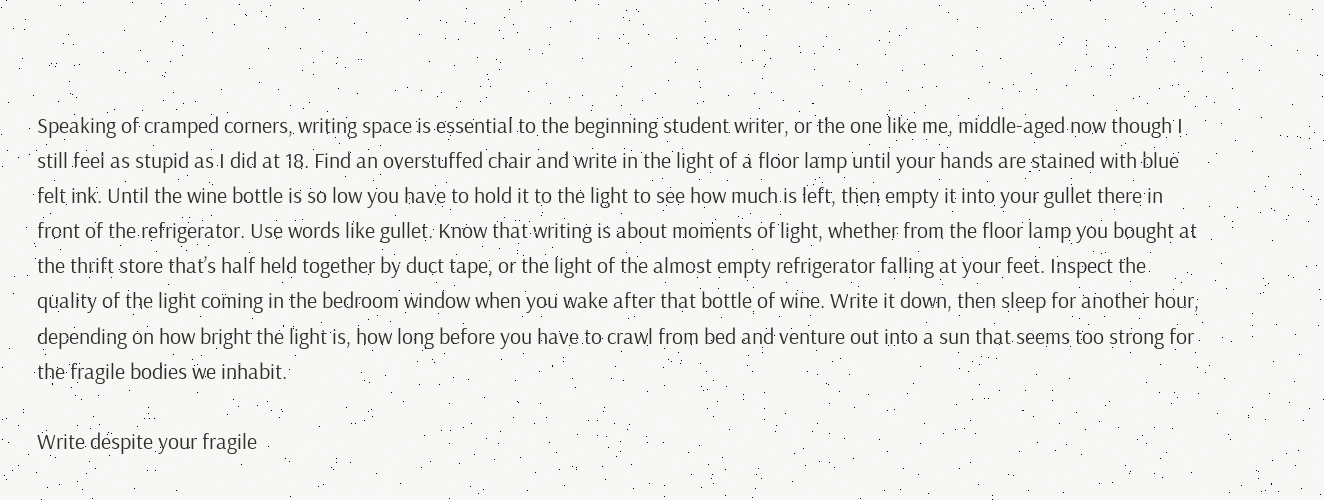Speaking of cramped corners, writing space is essential to the beginning student writer, or the one like me, middle-aged now though I still feel as stupid as I did at 18. Find an overstuffed chair and write in the light of a floor lamp until your hands are stained with blue felt ink. Until the wine bottle is so low you have to hold it to the light to see how much is left, then empty it into your gullet there in front of the refrigerator. Use words like gullet. Know that writing is about moments of light, whether from the floor lamp you bought at the thrift store that’s half held together by duct tape, or the light of the almost empty refrigerator falling at your feet. Inspect the quality of the light coming in the bedroom window when you wake after that bottle of wine. Write it down, then sleep for another hour, depending on how bright the light is, how long before you have to crawl from bed and venture out into a sun that seems too strong for the fragile bodies we inhabit.

Write despite your fragile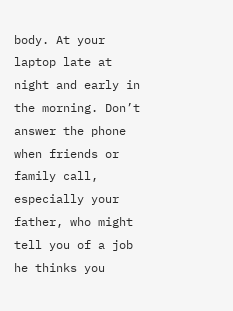body. At your laptop late at night and early in the morning. Don’t answer the phone when friends or family call, especially your father, who might tell you of a job he thinks you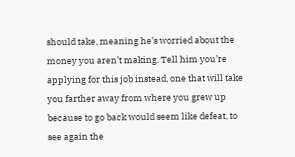should take, meaning he’s worried about the money you aren’t making. Tell him you’re applying for this job instead, one that will take you farther away from where you grew up because to go back would seem like defeat, to see again the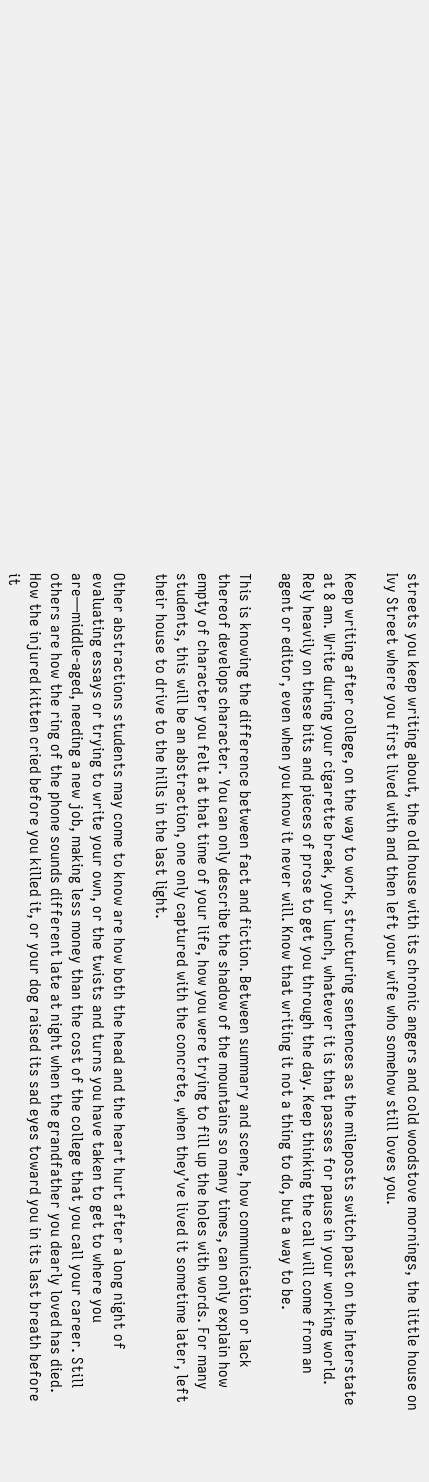streets you keep writing about, the old house with its chronic angers and cold woodstove mornings, the little house on Ivy Street where you first lived with and then left your wife who somehow still loves you.

Keep writing after college, on the way to work, structuring sentences as the mileposts switch past on the Interstate at 8 am. Write during your cigarette break, your lunch, whatever it is that passes for pause in your working world. Rely heavily on these bits and pieces of prose to get you through the day. Keep thinking the call will come from an agent or editor, even when you know it never will. Know that writing it not a thing to do, but a way to be.

This is knowing the difference between fact and fiction. Between summary and scene, how communication or lack thereof develops character. You can only describe the shadow of the mountains so many times, can only explain how empty of character you felt at that time of your life, how you were trying to fill up the holes with words. For many students, this will be an abstraction, one only captured with the concrete, when they’ve lived it sometime later, left their house to drive to the hills in the last light.

Other abstractions students may come to know are how both the head and the heart hurt after a long night of evaluating essays or trying to write your own, or the twists and turns you have taken to get to where you are—middle-aged, needing a new job, making less money than the cost of the college that you call your career. Still others are how the ring of the phone sounds different late at night when the grandfather you dearly loved has died. How the injured kitten cried before you killed it, or your dog raised its sad eyes toward you in its last breath before it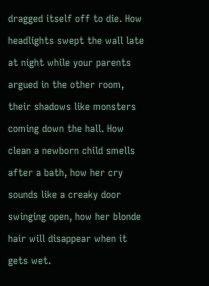dragged itself off to die. How headlights swept the wall late at night while your parents argued in the other room, their shadows like monsters coming down the hall. How clean a newborn child smells after a bath, how her cry sounds like a creaky door swinging open, how her blonde hair will disappear when it gets wet.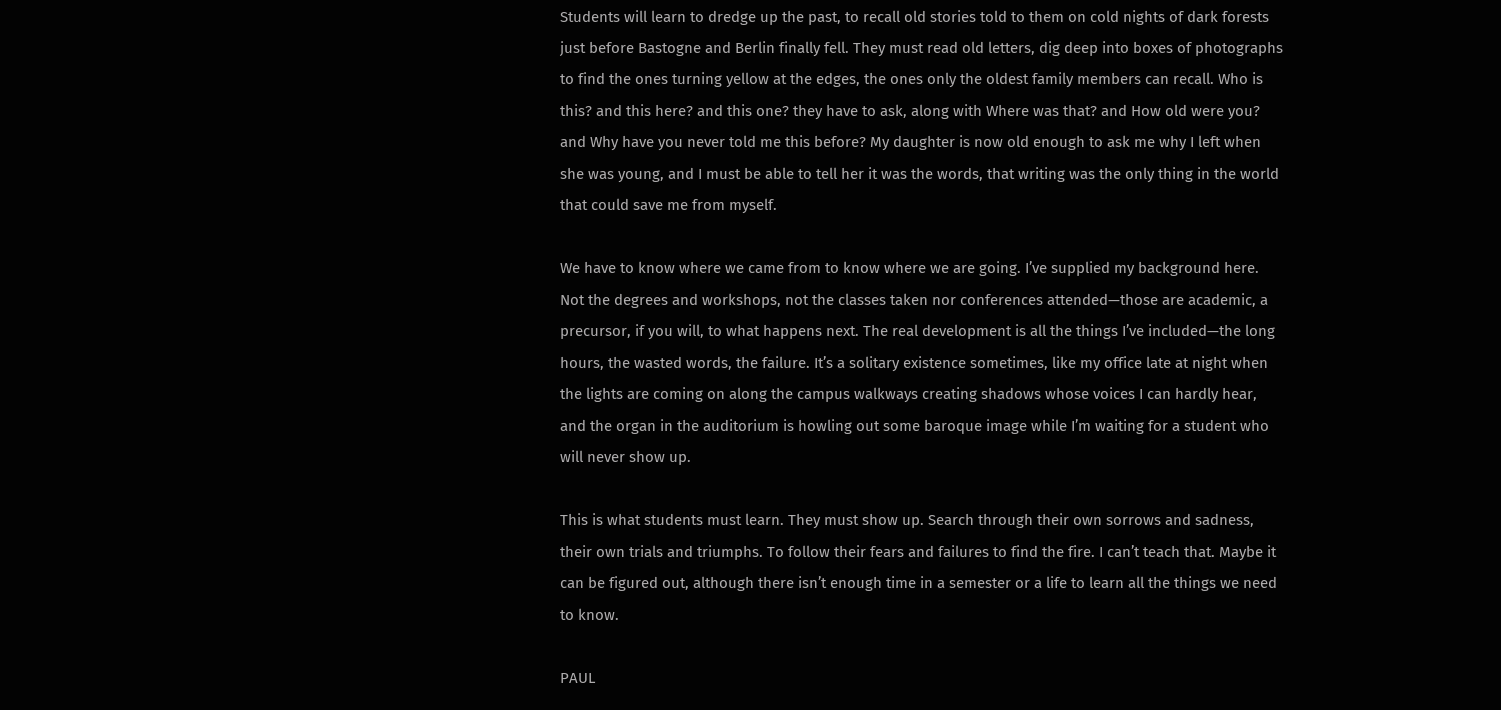Students will learn to dredge up the past, to recall old stories told to them on cold nights of dark forests just before Bastogne and Berlin finally fell. They must read old letters, dig deep into boxes of photographs to find the ones turning yellow at the edges, the ones only the oldest family members can recall. Who is this? and this here? and this one? they have to ask, along with Where was that? and How old were you? and Why have you never told me this before? My daughter is now old enough to ask me why I left when she was young, and I must be able to tell her it was the words, that writing was the only thing in the world that could save me from myself.

We have to know where we came from to know where we are going. I’ve supplied my background here. Not the degrees and workshops, not the classes taken nor conferences attended—those are academic, a precursor, if you will, to what happens next. The real development is all the things I’ve included—the long hours, the wasted words, the failure. It’s a solitary existence sometimes, like my office late at night when the lights are coming on along the campus walkways creating shadows whose voices I can hardly hear, and the organ in the auditorium is howling out some baroque image while I’m waiting for a student who will never show up.

This is what students must learn. They must show up. Search through their own sorrows and sadness, their own trials and triumphs. To follow their fears and failures to find the fire. I can’t teach that. Maybe it can be figured out, although there isn’t enough time in a semester or a life to learn all the things we need to know.

PAUL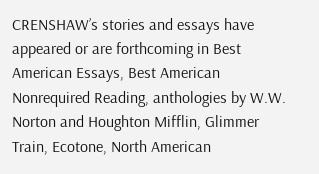CRENSHAW’s stories and essays have appeared or are forthcoming in Best American Essays, Best American Nonrequired Reading, anthologies by W.W. Norton and Houghton Mifflin, Glimmer Train, Ecotone, North American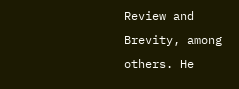Review and Brevity, among others. He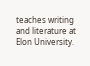teaches writing and literature at Elon University.